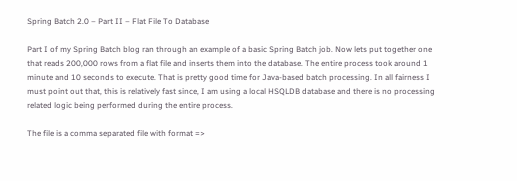Spring Batch 2.0 – Part II – Flat File To Database

Part I of my Spring Batch blog ran through an example of a basic Spring Batch job. Now lets put together one that reads 200,000 rows from a flat file and inserts them into the database. The entire process took around 1 minute and 10 seconds to execute. That is pretty good time for Java-based batch processing. In all fairness I must point out that, this is relatively fast since, I am using a local HSQLDB database and there is no processing related logic being performed during the entire process.

The file is a comma separated file with format =>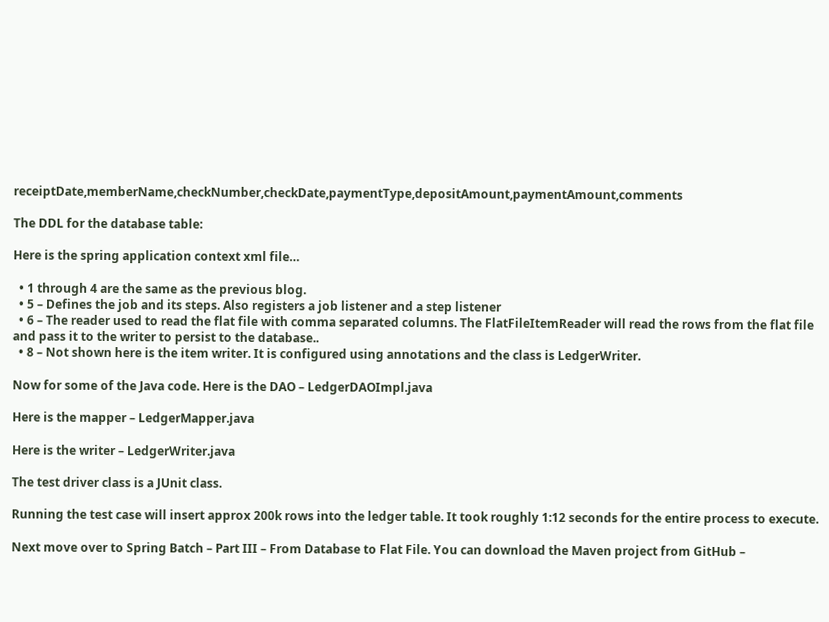receiptDate,memberName,checkNumber,checkDate,paymentType,depositAmount,paymentAmount,comments

The DDL for the database table:

Here is the spring application context xml file…

  • 1 through 4 are the same as the previous blog.
  • 5 – Defines the job and its steps. Also registers a job listener and a step listener
  • 6 – The reader used to read the flat file with comma separated columns. The FlatFileItemReader will read the rows from the flat file and pass it to the writer to persist to the database..
  • 8 – Not shown here is the item writer. It is configured using annotations and the class is LedgerWriter.

Now for some of the Java code. Here is the DAO – LedgerDAOImpl.java

Here is the mapper – LedgerMapper.java

Here is the writer – LedgerWriter.java

The test driver class is a JUnit class.

Running the test case will insert approx 200k rows into the ledger table. It took roughly 1:12 seconds for the entire process to execute.

Next move over to Spring Batch – Part III – From Database to Flat File. You can download the Maven project from GitHub –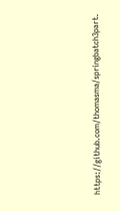https://github.com/thomasma/springbatch3part.